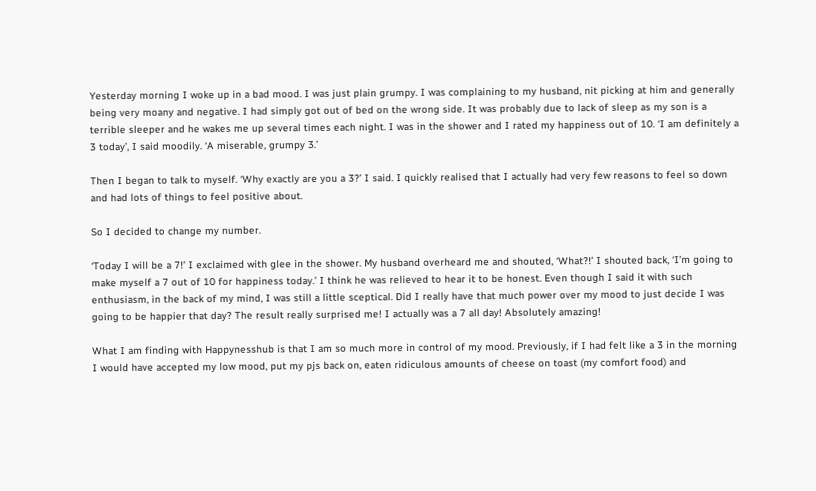Yesterday morning I woke up in a bad mood. I was just plain grumpy. I was complaining to my husband, nit picking at him and generally being very moany and negative. I had simply got out of bed on the wrong side. It was probably due to lack of sleep as my son is a terrible sleeper and he wakes me up several times each night. I was in the shower and I rated my happiness out of 10. ‘I am definitely a 3 today’, I said moodily. ‘A miserable, grumpy 3.’

Then I began to talk to myself. ‘Why exactly are you a 3?’ I said. I quickly realised that I actually had very few reasons to feel so down and had lots of things to feel positive about.

So I decided to change my number.

‘Today I will be a 7!’ I exclaimed with glee in the shower. My husband overheard me and shouted, ‘What?!’ I shouted back, ‘I’m going to make myself a 7 out of 10 for happiness today.’ I think he was relieved to hear it to be honest. Even though I said it with such enthusiasm, in the back of my mind, I was still a little sceptical. Did I really have that much power over my mood to just decide I was going to be happier that day? The result really surprised me! I actually was a 7 all day! Absolutely amazing!

What I am finding with Happynesshub is that I am so much more in control of my mood. Previously, if I had felt like a 3 in the morning I would have accepted my low mood, put my pjs back on, eaten ridiculous amounts of cheese on toast (my comfort food) and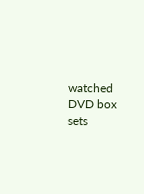watched DVD box sets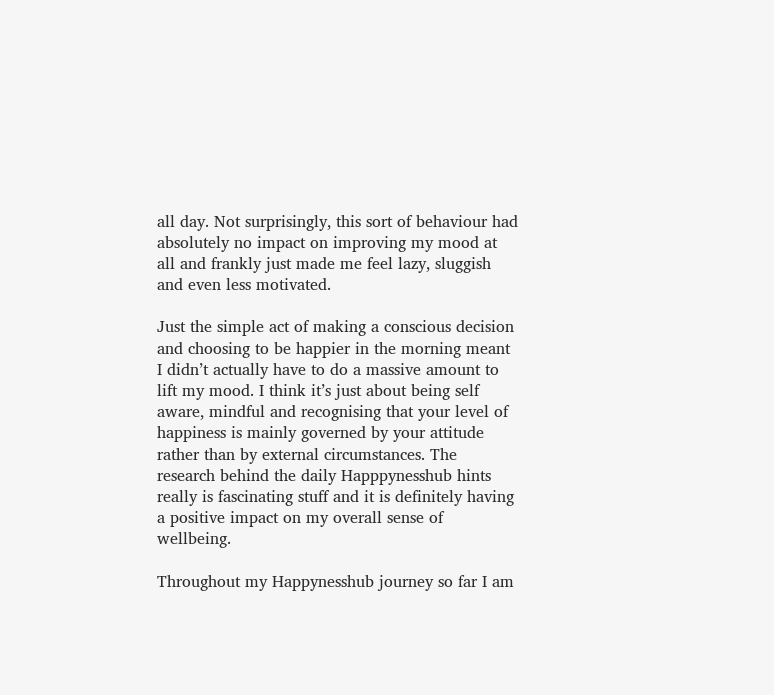all day. Not surprisingly, this sort of behaviour had absolutely no impact on improving my mood at all and frankly just made me feel lazy, sluggish and even less motivated.

Just the simple act of making a conscious decision and choosing to be happier in the morning meant I didn’t actually have to do a massive amount to lift my mood. I think it’s just about being self aware, mindful and recognising that your level of happiness is mainly governed by your attitude rather than by external circumstances. The research behind the daily Happpynesshub hints really is fascinating stuff and it is definitely having a positive impact on my overall sense of wellbeing.

Throughout my Happynesshub journey so far I am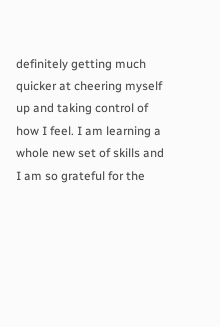definitely getting much quicker at cheering myself up and taking control of how I feel. I am learning a whole new set of skills and I am so grateful for the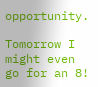opportunity.

Tomorrow I might even go for an 8!